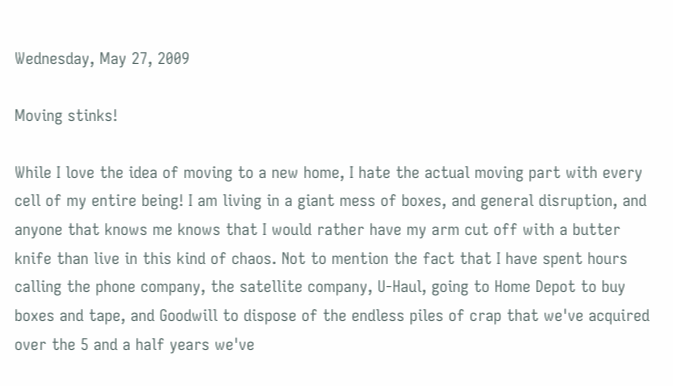Wednesday, May 27, 2009

Moving stinks!

While I love the idea of moving to a new home, I hate the actual moving part with every cell of my entire being! I am living in a giant mess of boxes, and general disruption, and anyone that knows me knows that I would rather have my arm cut off with a butter knife than live in this kind of chaos. Not to mention the fact that I have spent hours calling the phone company, the satellite company, U-Haul, going to Home Depot to buy boxes and tape, and Goodwill to dispose of the endless piles of crap that we've acquired over the 5 and a half years we've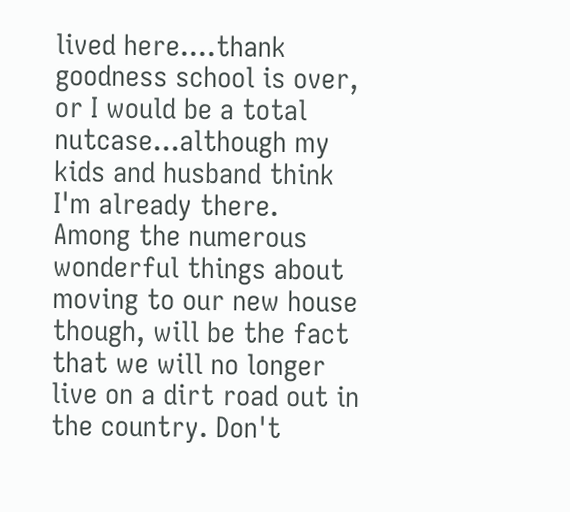lived here....thank goodness school is over, or I would be a total nutcase...although my kids and husband think I'm already there. Among the numerous wonderful things about moving to our new house though, will be the fact that we will no longer live on a dirt road out in the country. Don't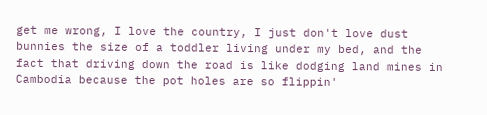get me wrong, I love the country, I just don't love dust bunnies the size of a toddler living under my bed, and the fact that driving down the road is like dodging land mines in Cambodia because the pot holes are so flippin'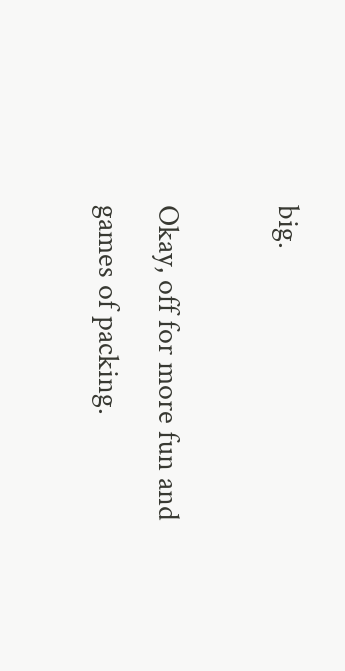big.

Okay, off for more fun and games of packing.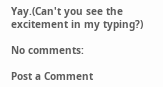Yay.(Can't you see the excitement in my typing?)

No comments:

Post a Comment